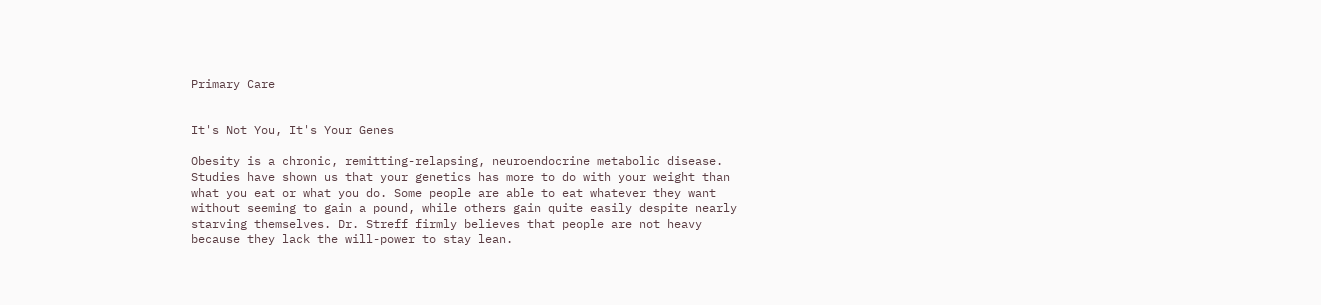Primary Care


It's Not You, It's Your Genes

Obesity is a chronic, remitting-relapsing, neuroendocrine metabolic disease. Studies have shown us that your genetics has more to do with your weight than what you eat or what you do. Some people are able to eat whatever they want without seeming to gain a pound, while others gain quite easily despite nearly starving themselves. Dr. Streff firmly believes that people are not heavy because they lack the will-power to stay lean.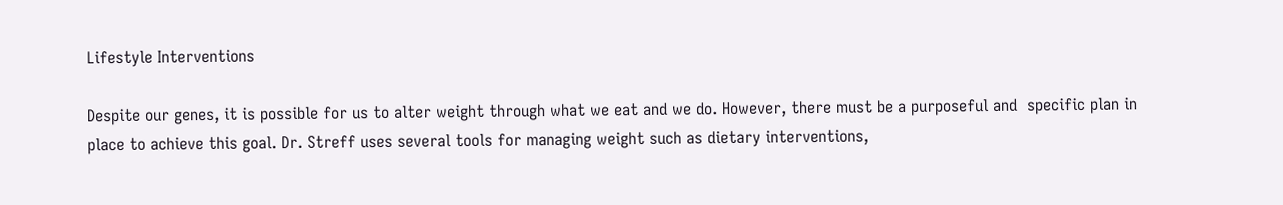Lifestyle Interventions

Despite our genes, it is possible for us to alter weight through what we eat and we do. However, there must be a purposeful and  specific plan in place to achieve this goal. Dr. Streff uses several tools for managing weight such as dietary interventions,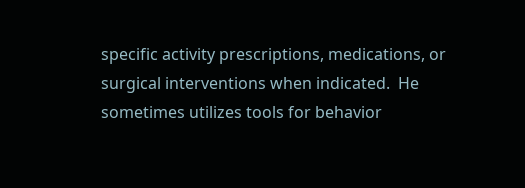specific activity prescriptions, medications, or surgical interventions when indicated.  He sometimes utilizes tools for behavior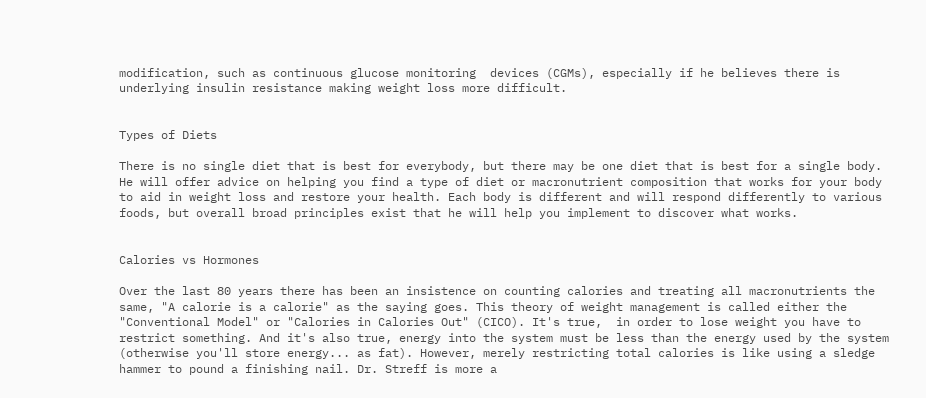modification, such as continuous glucose monitoring  devices (CGMs), especially if he believes there is underlying insulin resistance making weight loss more difficult.


Types of Diets

There is no single diet that is best for everybody, but there may be one diet that is best for a single body. He will offer advice on helping you find a type of diet or macronutrient composition that works for your body to aid in weight loss and restore your health. Each body is different and will respond differently to various foods, but overall broad principles exist that he will help you implement to discover what works.


Calories vs Hormones

Over the last 80 years there has been an insistence on counting calories and treating all macronutrients the same, "A calorie is a calorie" as the saying goes. This theory of weight management is called either the "Conventional Model" or "Calories in Calories Out" (CICO). It's true,  in order to lose weight you have to restrict something. And it's also true, energy into the system must be less than the energy used by the system (otherwise you'll store energy... as fat). However, merely restricting total calories is like using a sledge hammer to pound a finishing nail. Dr. Streff is more a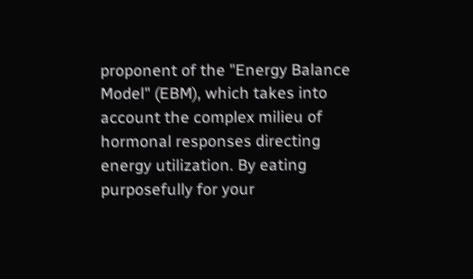proponent of the "Energy Balance Model" (EBM), which takes into account the complex milieu of hormonal responses directing energy utilization. By eating purposefully for your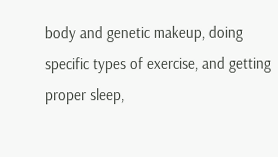body and genetic makeup, doing specific types of exercise, and getting proper sleep,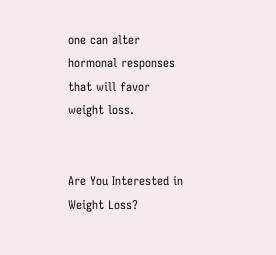one can alter hormonal responses that will favor weight loss.


Are You Interested in Weight Loss?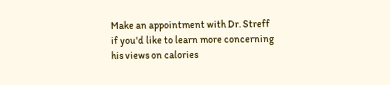Make an appointment with Dr. Streff if you'd like to learn more concerning his views on calories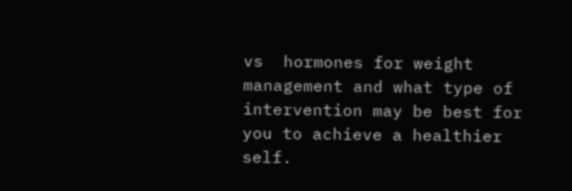vs  hormones for weight management and what type of intervention may be best for you to achieve a healthier self.